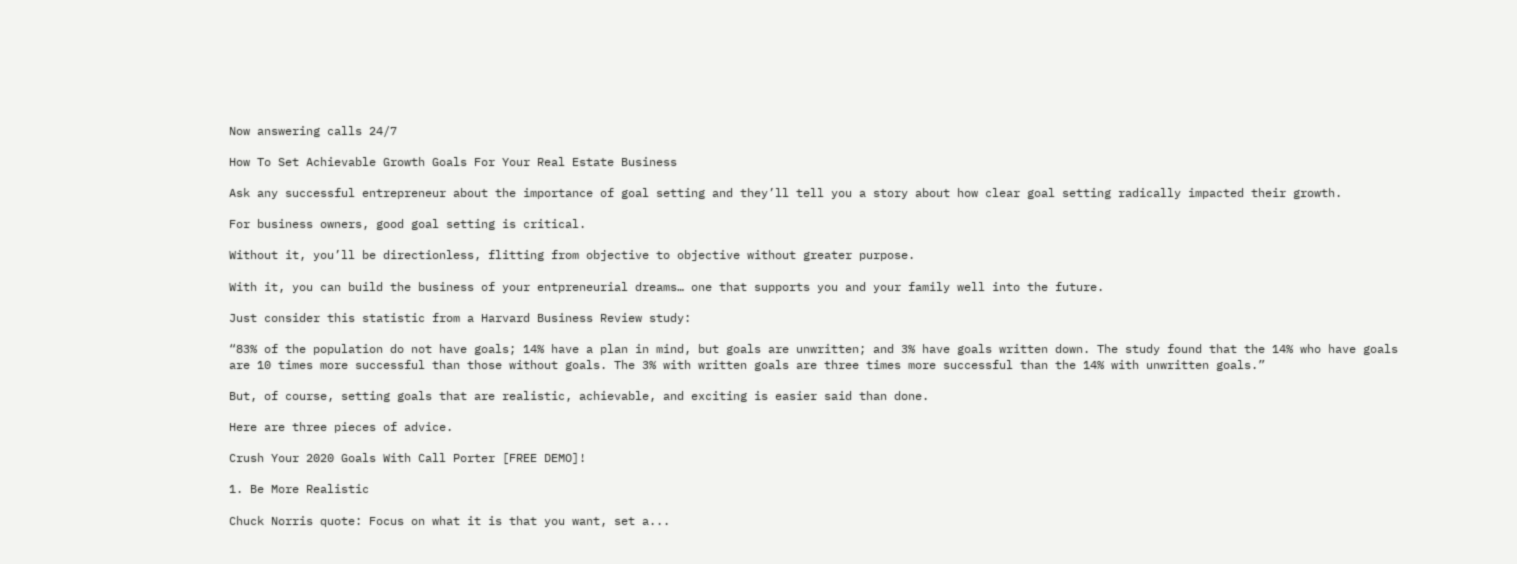Now answering calls 24/7

How To Set Achievable Growth Goals For Your Real Estate Business

Ask any successful entrepreneur about the importance of goal setting and they’ll tell you a story about how clear goal setting radically impacted their growth.

For business owners, good goal setting is critical.

Without it, you’ll be directionless, flitting from objective to objective without greater purpose.

With it, you can build the business of your entpreneurial dreams… one that supports you and your family well into the future.

Just consider this statistic from a Harvard Business Review study:

“83% of the population do not have goals; 14% have a plan in mind, but goals are unwritten; and 3% have goals written down. The study found that the 14% who have goals are 10 times more successful than those without goals. The 3% with written goals are three times more successful than the 14% with unwritten goals.”

But, of course, setting goals that are realistic, achievable, and exciting is easier said than done.

Here are three pieces of advice.

Crush Your 2020 Goals With Call Porter [FREE DEMO]!

1. Be More Realistic

Chuck Norris quote: Focus on what it is that you want, set a...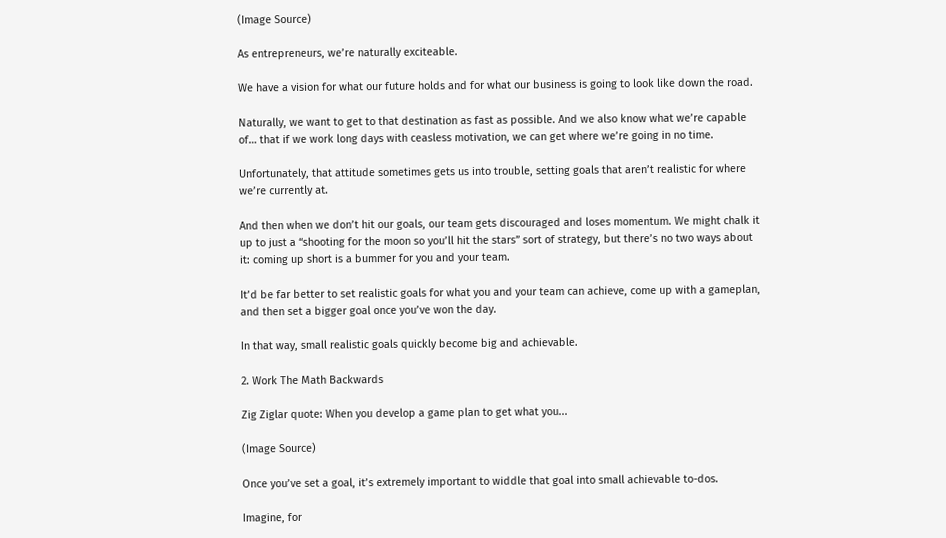(Image Source)

As entrepreneurs, we’re naturally exciteable.

We have a vision for what our future holds and for what our business is going to look like down the road.

Naturally, we want to get to that destination as fast as possible. And we also know what we’re capable of… that if we work long days with ceasless motivation, we can get where we’re going in no time.

Unfortunately, that attitude sometimes gets us into trouble, setting goals that aren’t realistic for where we’re currently at.

And then when we don’t hit our goals, our team gets discouraged and loses momentum. We might chalk it up to just a “shooting for the moon so you’ll hit the stars” sort of strategy, but there’s no two ways about it: coming up short is a bummer for you and your team.

It’d be far better to set realistic goals for what you and your team can achieve, come up with a gameplan, and then set a bigger goal once you’ve won the day.

In that way, small realistic goals quickly become big and achievable.

2. Work The Math Backwards

Zig Ziglar quote: When you develop a game plan to get what you...

(Image Source)

Once you’ve set a goal, it’s extremely important to widdle that goal into small achievable to-dos.

Imagine, for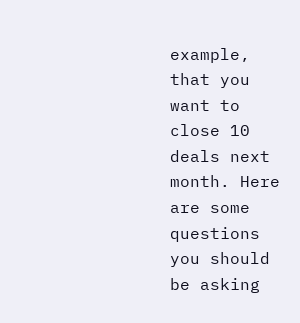example, that you want to close 10 deals next month. Here are some questions you should be asking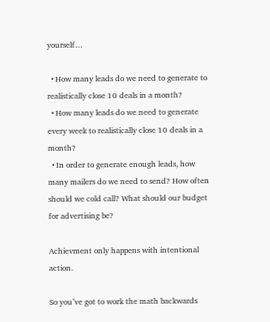yourself…

  • How many leads do we need to generate to realistically close 10 deals in a month?
  • How many leads do we need to generate every week to realistically close 10 deals in a month?
  • In order to generate enough leads, how many mailers do we need to send? How often should we cold call? What should our budget for advertising be?

Achievment only happens with intentional action.

So you’ve got to work the math backwards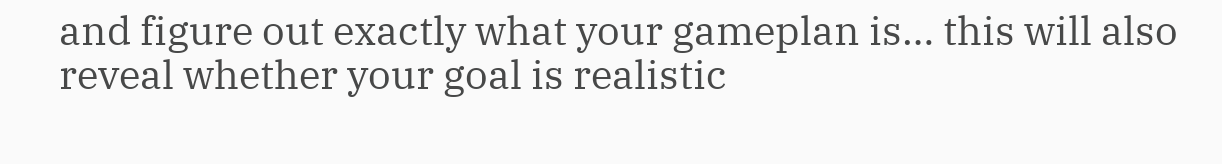and figure out exactly what your gameplan is… this will also reveal whether your goal is realistic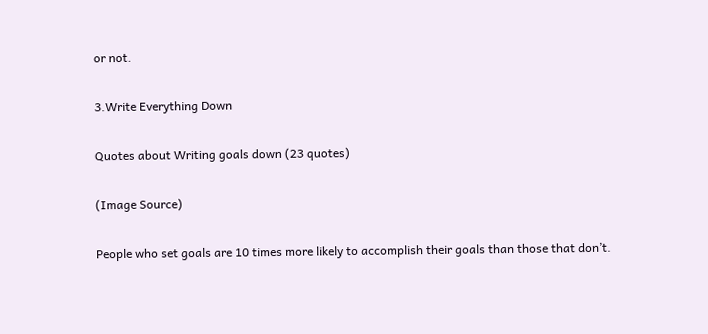or not.

3.Write Everything Down

Quotes about Writing goals down (23 quotes)

(Image Source)

People who set goals are 10 times more likely to accomplish their goals than those that don’t.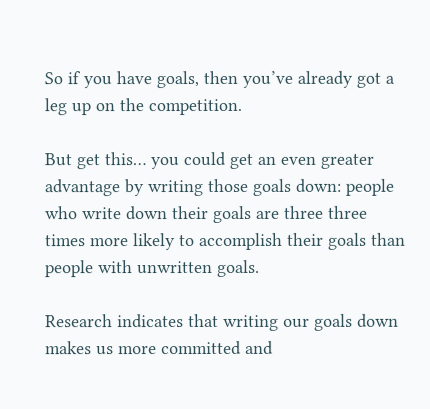So if you have goals, then you’ve already got a leg up on the competition.

But get this… you could get an even greater advantage by writing those goals down: people who write down their goals are three three times more likely to accomplish their goals than people with unwritten goals.

Research indicates that writing our goals down makes us more committed and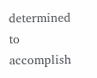determined to accomplish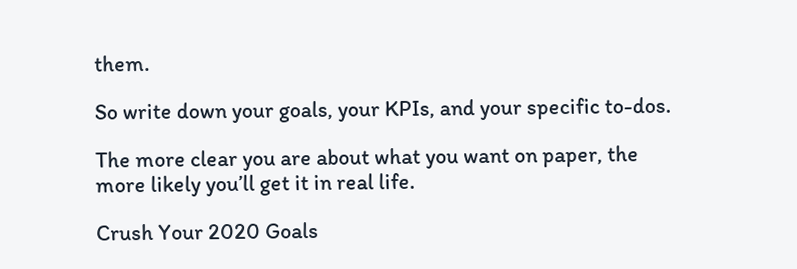them.

So write down your goals, your KPIs, and your specific to-dos.

The more clear you are about what you want on paper, the more likely you’ll get it in real life.

Crush Your 2020 Goals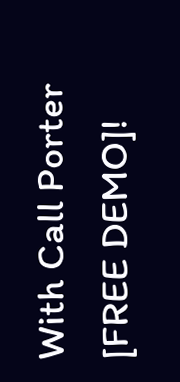With Call Porter [FREE DEMO]!